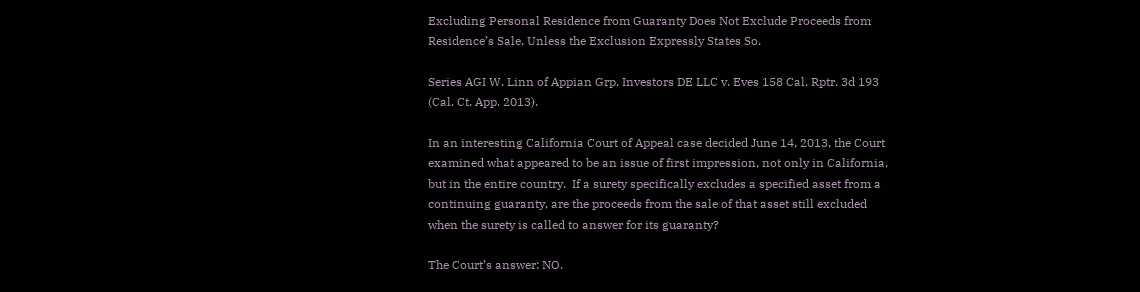Excluding Personal Residence from Guaranty Does Not Exclude Proceeds from Residence’s Sale, Unless the Exclusion Expressly States So.

Series AGI W. Linn of Appian Grp. Investors DE LLC v. Eves 158 Cal. Rptr. 3d 193 (Cal. Ct. App. 2013).

In an interesting California Court of Appeal case decided June 14, 2013, the Court examined what appeared to be an issue of first impression, not only in California, but in the entire country.  If a surety specifically excludes a specified asset from a continuing guaranty, are the proceeds from the sale of that asset still excluded when the surety is called to answer for its guaranty?

The Court’s answer: NO.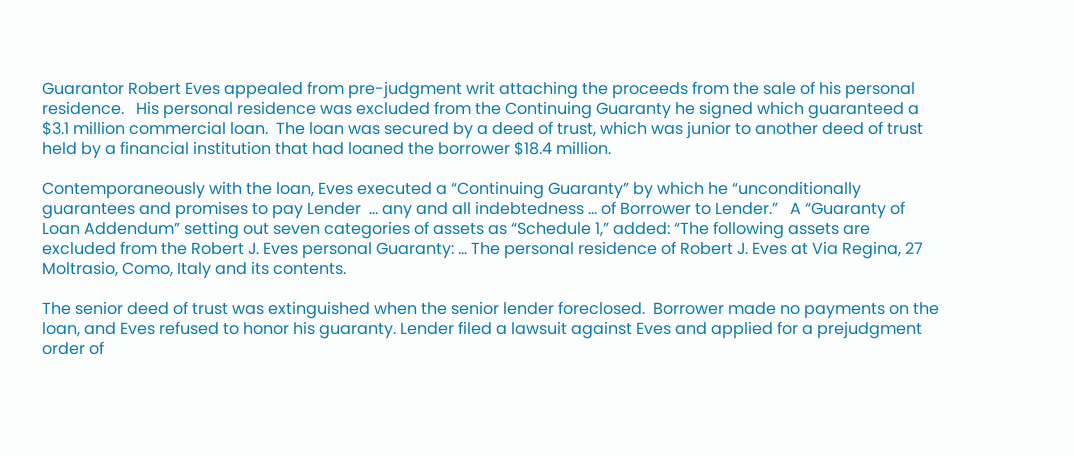Guarantor Robert Eves appealed from pre-judgment writ attaching the proceeds from the sale of his personal residence.   His personal residence was excluded from the Continuing Guaranty he signed which guaranteed a $3.1 million commercial loan.  The loan was secured by a deed of trust, which was junior to another deed of trust held by a financial institution that had loaned the borrower $18.4 million.

Contemporaneously with the loan, Eves executed a “Continuing Guaranty” by which he “unconditionally guarantees and promises to pay Lender  … any and all indebtedness … of Borrower to Lender.”   A “Guaranty of Loan Addendum” setting out seven categories of assets as “Schedule 1,” added: “The following assets are excluded from the Robert J. Eves personal Guaranty: … The personal residence of Robert J. Eves at Via Regina, 27 Moltrasio, Como, Italy and its contents.

The senior deed of trust was extinguished when the senior lender foreclosed.  Borrower made no payments on the loan, and Eves refused to honor his guaranty. Lender filed a lawsuit against Eves and applied for a prejudgment order of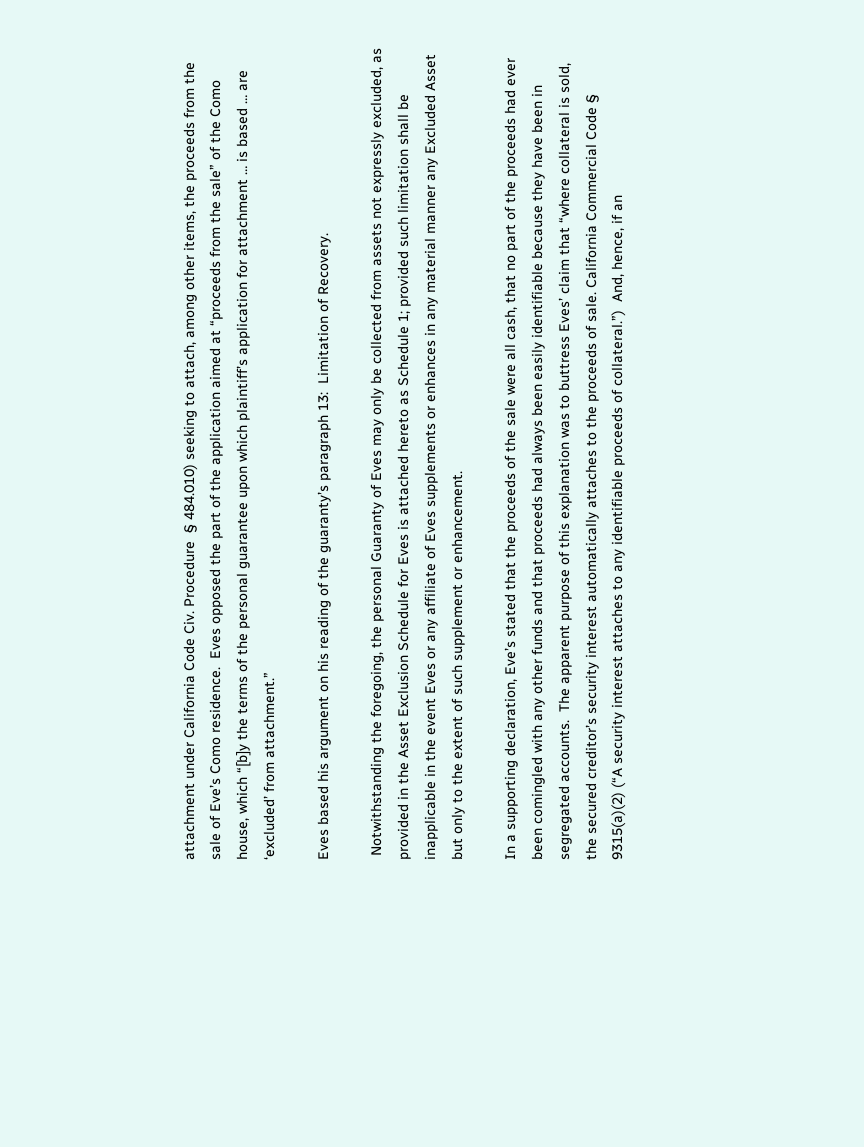attachment under California Code Civ. Procedure  § 484.010) seeking to attach, among other items, the proceeds from the sale of Eve’s Como residence.  Eves opposed the part of the application aimed at “proceeds from the sale” of the Como house, which “[b]y the terms of the personal guarantee upon which plaintiff’s application for attachment … is based … are ‘excluded’ from attachment.”

Eves based his argument on his reading of the guaranty’s paragraph 13:  Limitation of Recovery.

 Notwithstanding the foregoing, the personal Guaranty of Eves may only be collected from assets not expressly excluded, as provided in the Asset Exclusion Schedule for Eves is attached hereto as Schedule 1; provided such limitation shall be inapplicable in the event Eves or any affiliate of Eves supplements or enhances in any material manner any Excluded Asset but only to the extent of such supplement or enhancement.

In a supporting declaration, Eve’s stated that the proceeds of the sale were all cash, that no part of the proceeds had ever been comingled with any other funds and that proceeds had always been easily identifiable because they have been in segregated accounts.  The apparent purpose of this explanation was to buttress Eves’ claim that “where collateral is sold, the secured creditor’s security interest automatically attaches to the proceeds of sale. California Commercial Code § 9315(a)(2) (“A security interest attaches to any identifiable proceeds of collateral.”)  And, hence, if an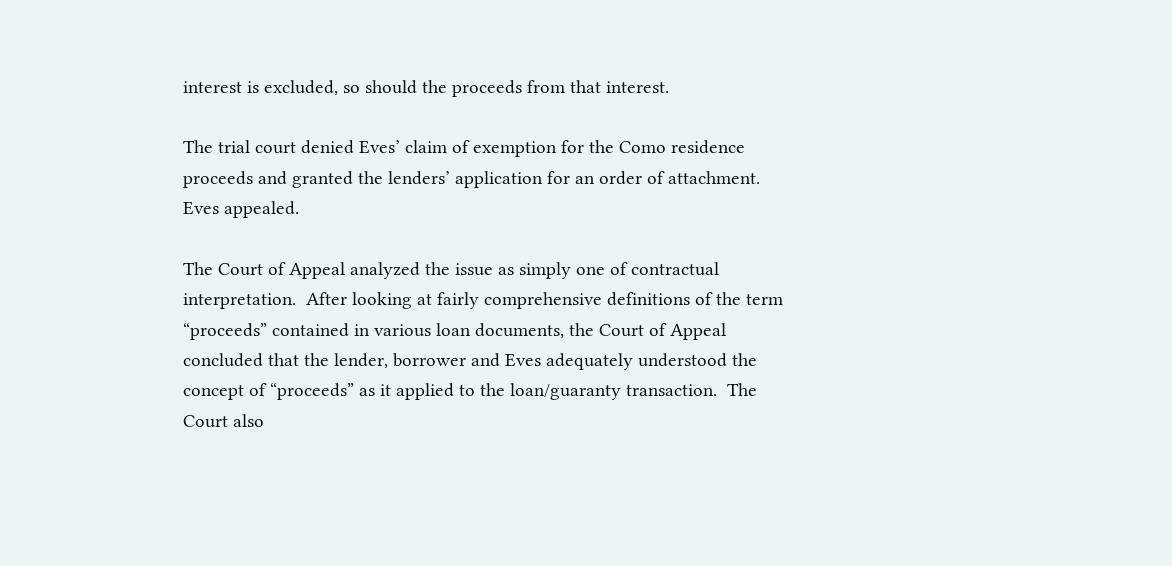interest is excluded, so should the proceeds from that interest.

The trial court denied Eves’ claim of exemption for the Como residence proceeds and granted the lenders’ application for an order of attachment. Eves appealed.

The Court of Appeal analyzed the issue as simply one of contractual interpretation.  After looking at fairly comprehensive definitions of the term “proceeds” contained in various loan documents, the Court of Appeal concluded that the lender, borrower and Eves adequately understood the concept of “proceeds” as it applied to the loan/guaranty transaction.  The Court also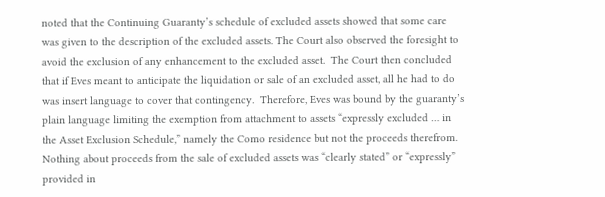noted that the Continuing Guaranty’s schedule of excluded assets showed that some care was given to the description of the excluded assets. The Court also observed the foresight to avoid the exclusion of any enhancement to the excluded asset.  The Court then concluded that if Eves meant to anticipate the liquidation or sale of an excluded asset, all he had to do was insert language to cover that contingency.  Therefore, Eves was bound by the guaranty’s plain language limiting the exemption from attachment to assets “expressly excluded … in the Asset Exclusion Schedule,” namely the Como residence but not the proceeds therefrom.  Nothing about proceeds from the sale of excluded assets was “clearly stated” or “expressly” provided in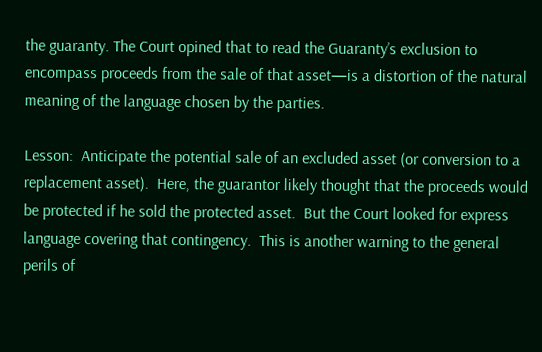the guaranty. The Court opined that to read the Guaranty’s exclusion to encompass proceeds from the sale of that asset—is a distortion of the natural meaning of the language chosen by the parties.

Lesson:  Anticipate the potential sale of an excluded asset (or conversion to a replacement asset).  Here, the guarantor likely thought that the proceeds would be protected if he sold the protected asset.  But the Court looked for express language covering that contingency.  This is another warning to the general perils of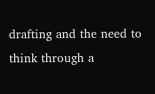drafting and the need to think through a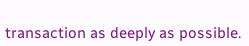transaction as deeply as possible.